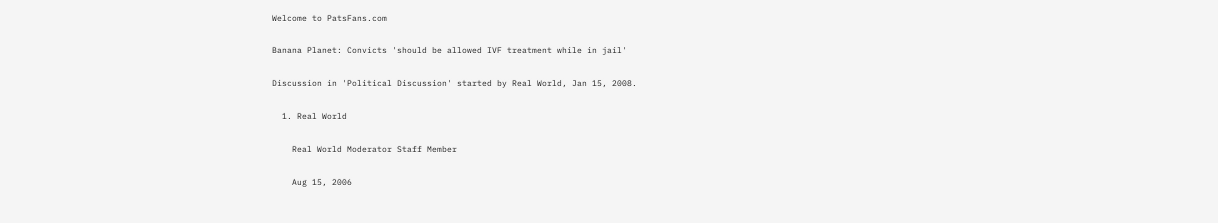Welcome to PatsFans.com

Banana Planet: Convicts 'should be allowed IVF treatment while in jail'

Discussion in 'Political Discussion' started by Real World, Jan 15, 2008.

  1. Real World

    Real World Moderator Staff Member

    Aug 15, 2006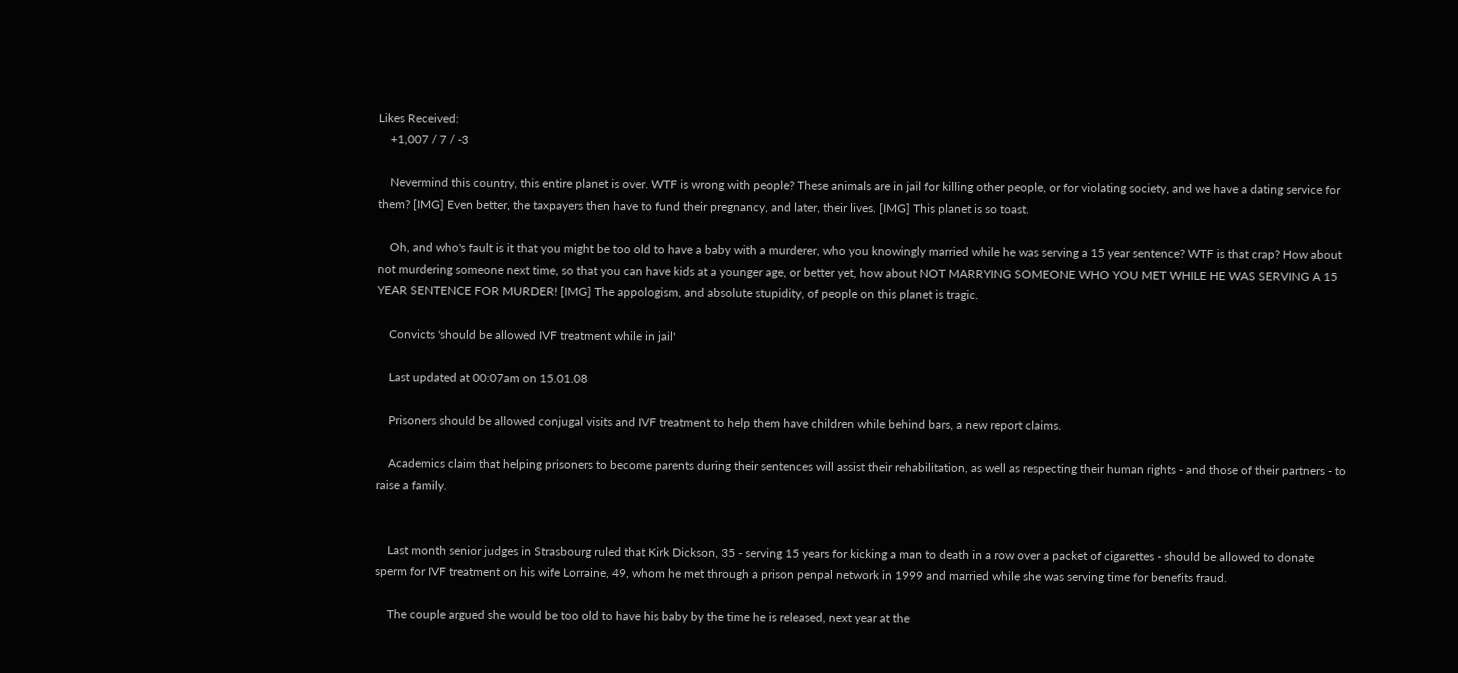Likes Received:
    +1,007 / 7 / -3

    Nevermind this country, this entire planet is over. WTF is wrong with people? These animals are in jail for killing other people, or for violating society, and we have a dating service for them? [IMG] Even better, the taxpayers then have to fund their pregnancy, and later, their lives. [IMG] This planet is so toast.

    Oh, and who's fault is it that you might be too old to have a baby with a murderer, who you knowingly married while he was serving a 15 year sentence? WTF is that crap? How about not murdering someone next time, so that you can have kids at a younger age, or better yet, how about NOT MARRYING SOMEONE WHO YOU MET WHILE HE WAS SERVING A 15 YEAR SENTENCE FOR MURDER! [IMG] The appologism, and absolute stupidity, of people on this planet is tragic.

    Convicts 'should be allowed IVF treatment while in jail'

    Last updated at 00:07am on 15.01.08

    Prisoners should be allowed conjugal visits and IVF treatment to help them have children while behind bars, a new report claims.

    Academics claim that helping prisoners to become parents during their sentences will assist their rehabilitation, as well as respecting their human rights - and those of their partners - to raise a family.


    Last month senior judges in Strasbourg ruled that Kirk Dickson, 35 - serving 15 years for kicking a man to death in a row over a packet of cigarettes - should be allowed to donate sperm for IVF treatment on his wife Lorraine, 49, whom he met through a prison penpal network in 1999 and married while she was serving time for benefits fraud.

    The couple argued she would be too old to have his baby by the time he is released, next year at the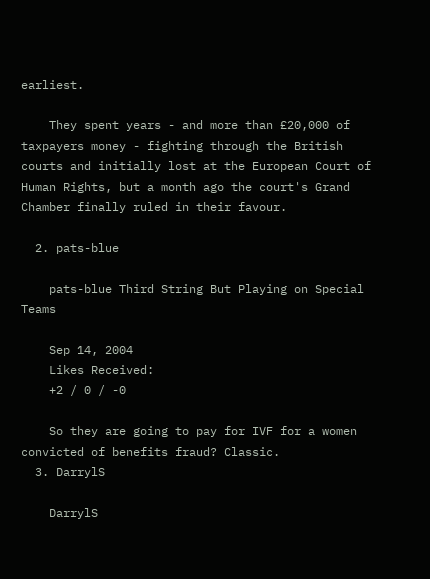earliest.

    They spent years - and more than £20,000 of taxpayers money - fighting through the British courts and initially lost at the European Court of Human Rights, but a month ago the court's Grand Chamber finally ruled in their favour.

  2. pats-blue

    pats-blue Third String But Playing on Special Teams

    Sep 14, 2004
    Likes Received:
    +2 / 0 / -0

    So they are going to pay for IVF for a women convicted of benefits fraud? Classic.
  3. DarrylS

    DarrylS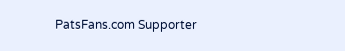PatsFans.com Supporter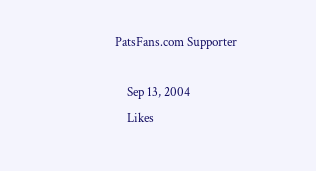PatsFans.com Supporter

    Sep 13, 2004
    Likes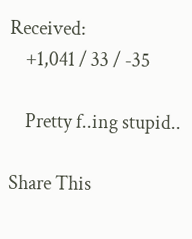Received:
    +1,041 / 33 / -35

    Pretty f..ing stupid..

Share This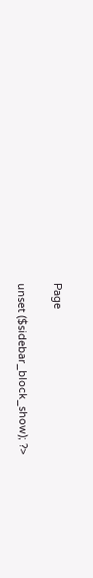Page

unset ($sidebar_block_show); ?>